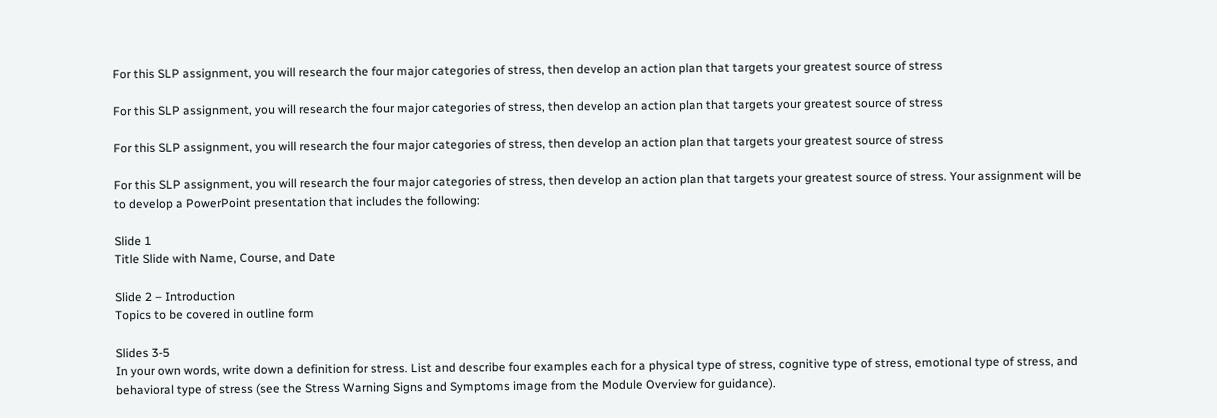For this SLP assignment, you will research the four major categories of stress, then develop an action plan that targets your greatest source of stress

For this SLP assignment, you will research the four major categories of stress, then develop an action plan that targets your greatest source of stress

For this SLP assignment, you will research the four major categories of stress, then develop an action plan that targets your greatest source of stress

For this SLP assignment, you will research the four major categories of stress, then develop an action plan that targets your greatest source of stress. Your assignment will be to develop a PowerPoint presentation that includes the following:

Slide 1
Title Slide with Name, Course, and Date

Slide 2 – Introduction
Topics to be covered in outline form

Slides 3-5
In your own words, write down a definition for stress. List and describe four examples each for a physical type of stress, cognitive type of stress, emotional type of stress, and behavioral type of stress (see the Stress Warning Signs and Symptoms image from the Module Overview for guidance).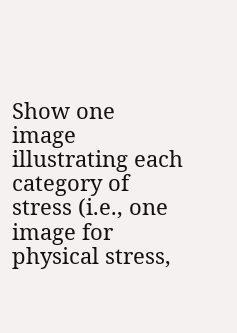Show one image illustrating each category of stress (i.e., one image for physical stress,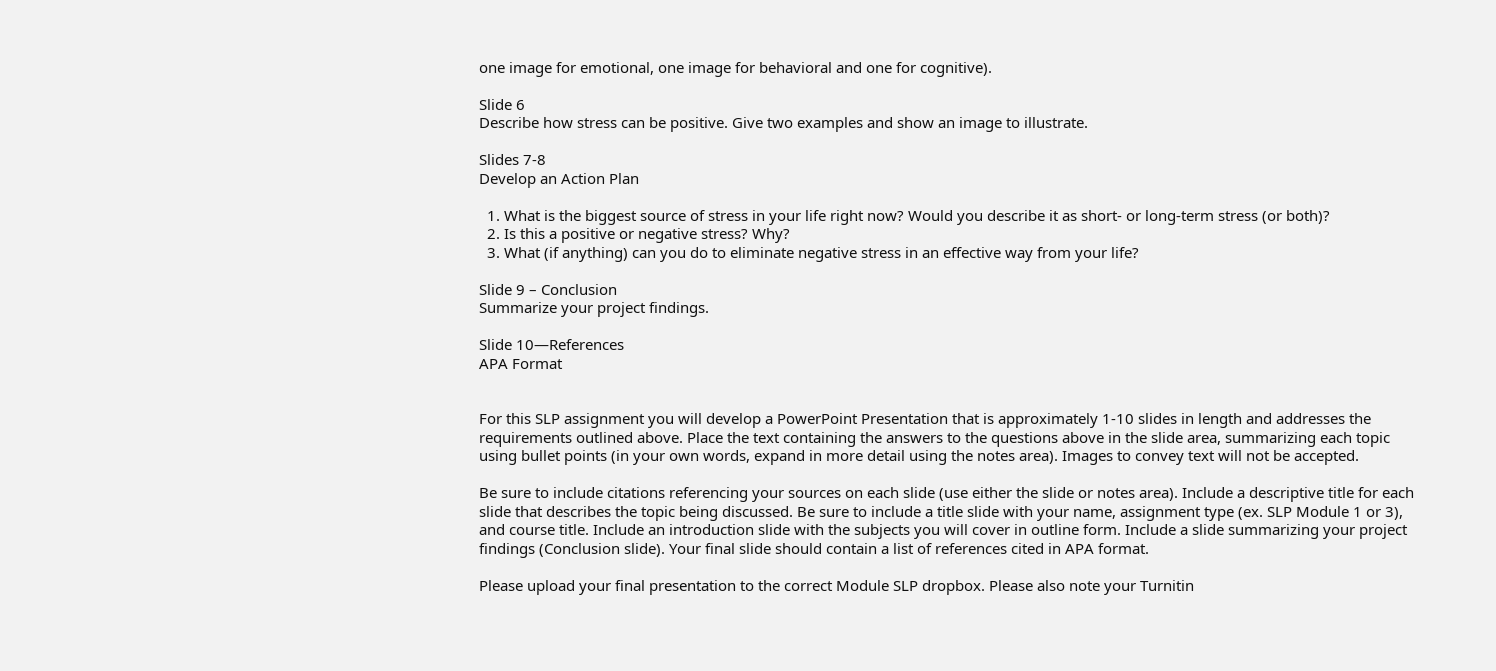one image for emotional, one image for behavioral and one for cognitive).

Slide 6
Describe how stress can be positive. Give two examples and show an image to illustrate.

Slides 7-8
Develop an Action Plan

  1. What is the biggest source of stress in your life right now? Would you describe it as short- or long-term stress (or both)?
  2. Is this a positive or negative stress? Why?
  3. What (if anything) can you do to eliminate negative stress in an effective way from your life?

Slide 9 – Conclusion
Summarize your project findings.

Slide 10—References
APA Format


For this SLP assignment you will develop a PowerPoint Presentation that is approximately 1-10 slides in length and addresses the requirements outlined above. Place the text containing the answers to the questions above in the slide area, summarizing each topic using bullet points (in your own words, expand in more detail using the notes area). Images to convey text will not be accepted.

Be sure to include citations referencing your sources on each slide (use either the slide or notes area). Include a descriptive title for each slide that describes the topic being discussed. Be sure to include a title slide with your name, assignment type (ex. SLP Module 1 or 3), and course title. Include an introduction slide with the subjects you will cover in outline form. Include a slide summarizing your project findings (Conclusion slide). Your final slide should contain a list of references cited in APA format.

Please upload your final presentation to the correct Module SLP dropbox. Please also note your Turnitin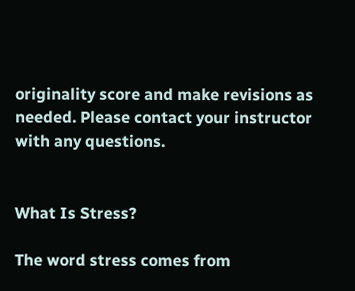originality score and make revisions as needed. Please contact your instructor with any questions.


What Is Stress?

The word stress comes from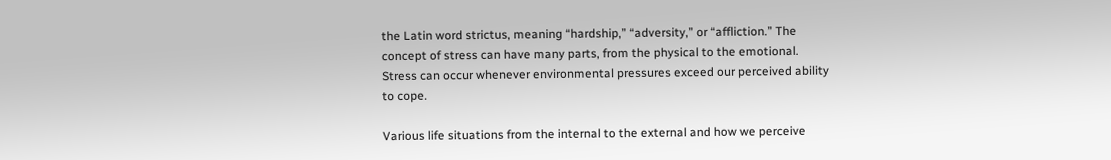the Latin word strictus, meaning “hardship,” “adversity,” or “affliction.” The concept of stress can have many parts, from the physical to the emotional. Stress can occur whenever environmental pressures exceed our perceived ability to cope.

Various life situations from the internal to the external and how we perceive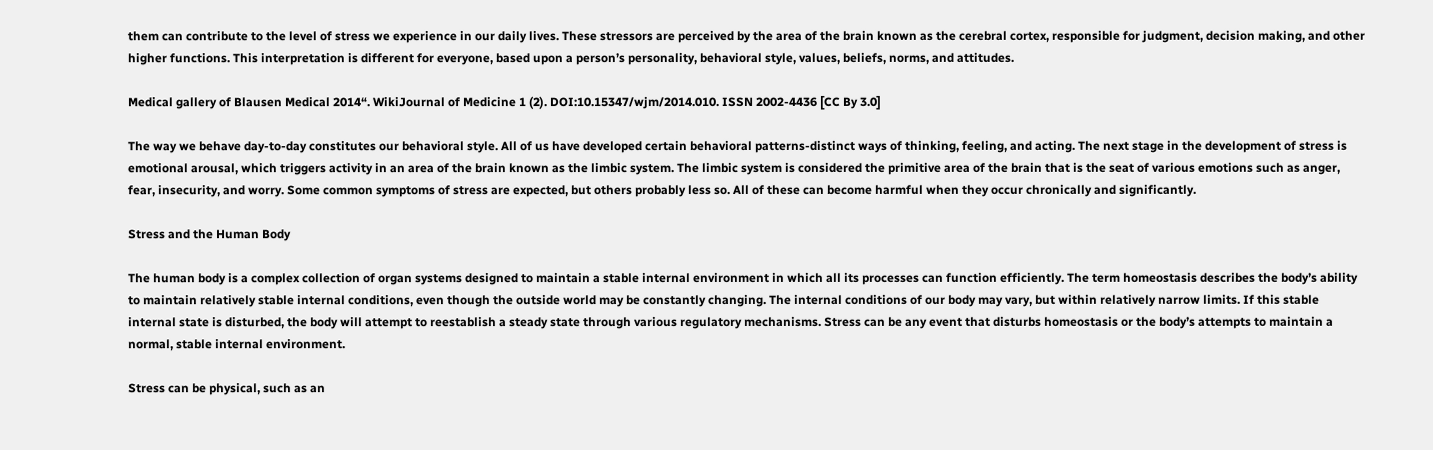them can contribute to the level of stress we experience in our daily lives. These stressors are perceived by the area of the brain known as the cerebral cortex, responsible for judgment, decision making, and other higher functions. This interpretation is different for everyone, based upon a person’s personality, behavioral style, values, beliefs, norms, and attitudes.

Medical gallery of Blausen Medical 2014“. WikiJournal of Medicine 1 (2). DOI:10.15347/wjm/2014.010. ISSN 2002-4436 [CC By 3.0]

The way we behave day-to-day constitutes our behavioral style. All of us have developed certain behavioral patterns-distinct ways of thinking, feeling, and acting. The next stage in the development of stress is emotional arousal, which triggers activity in an area of the brain known as the limbic system. The limbic system is considered the primitive area of the brain that is the seat of various emotions such as anger, fear, insecurity, and worry. Some common symptoms of stress are expected, but others probably less so. All of these can become harmful when they occur chronically and significantly.

Stress and the Human Body

The human body is a complex collection of organ systems designed to maintain a stable internal environment in which all its processes can function efficiently. The term homeostasis describes the body’s ability to maintain relatively stable internal conditions, even though the outside world may be constantly changing. The internal conditions of our body may vary, but within relatively narrow limits. If this stable internal state is disturbed, the body will attempt to reestablish a steady state through various regulatory mechanisms. Stress can be any event that disturbs homeostasis or the body’s attempts to maintain a normal, stable internal environment.

Stress can be physical, such as an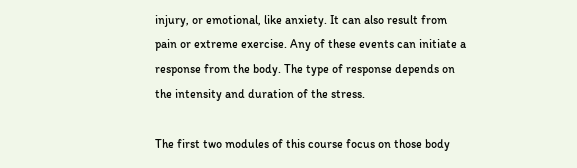injury, or emotional, like anxiety. It can also result from pain or extreme exercise. Any of these events can initiate a response from the body. The type of response depends on the intensity and duration of the stress.

The first two modules of this course focus on those body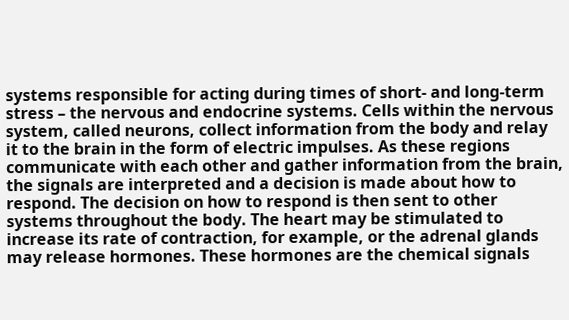systems responsible for acting during times of short- and long-term stress – the nervous and endocrine systems. Cells within the nervous system, called neurons, collect information from the body and relay it to the brain in the form of electric impulses. As these regions communicate with each other and gather information from the brain, the signals are interpreted and a decision is made about how to respond. The decision on how to respond is then sent to other systems throughout the body. The heart may be stimulated to increase its rate of contraction, for example, or the adrenal glands may release hormones. These hormones are the chemical signals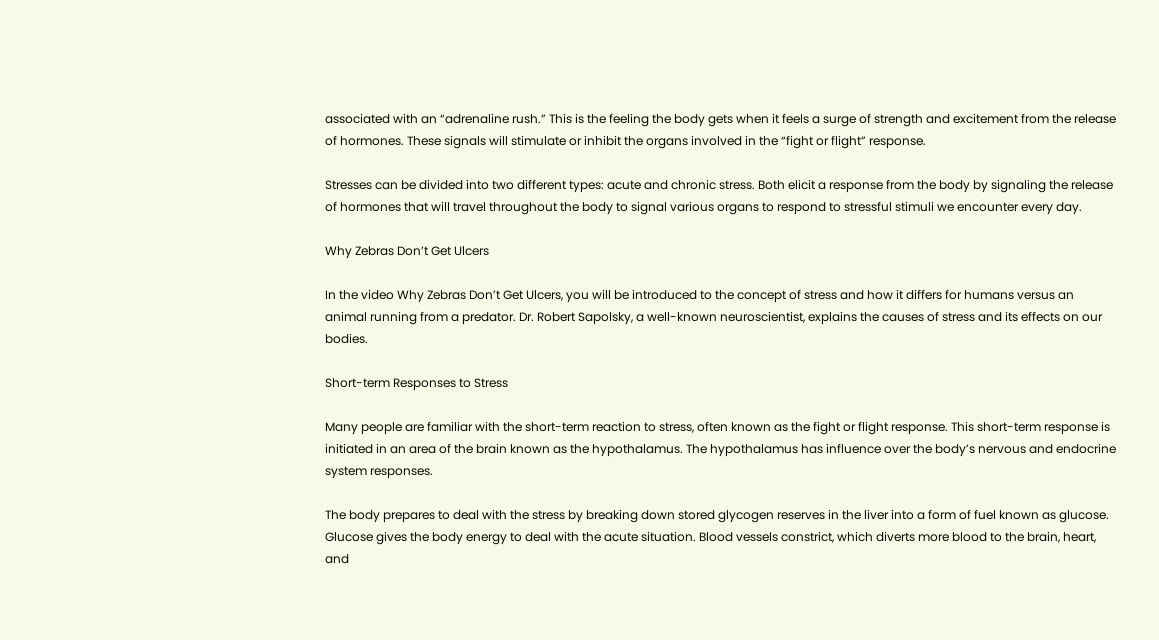associated with an “adrenaline rush.” This is the feeling the body gets when it feels a surge of strength and excitement from the release of hormones. These signals will stimulate or inhibit the organs involved in the “fight or flight” response.

Stresses can be divided into two different types: acute and chronic stress. Both elicit a response from the body by signaling the release of hormones that will travel throughout the body to signal various organs to respond to stressful stimuli we encounter every day.

Why Zebras Don’t Get Ulcers

In the video Why Zebras Don’t Get Ulcers, you will be introduced to the concept of stress and how it differs for humans versus an animal running from a predator. Dr. Robert Sapolsky, a well-known neuroscientist, explains the causes of stress and its effects on our bodies.

Short-term Responses to Stress

Many people are familiar with the short-term reaction to stress, often known as the fight or flight response. This short-term response is initiated in an area of the brain known as the hypothalamus. The hypothalamus has influence over the body’s nervous and endocrine system responses.

The body prepares to deal with the stress by breaking down stored glycogen reserves in the liver into a form of fuel known as glucose. Glucose gives the body energy to deal with the acute situation. Blood vessels constrict, which diverts more blood to the brain, heart, and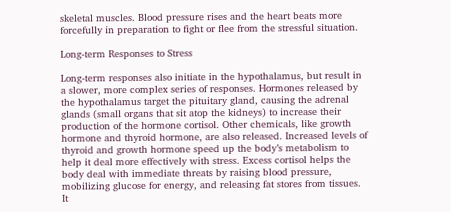skeletal muscles. Blood pressure rises and the heart beats more forcefully in preparation to fight or flee from the stressful situation.

Long-term Responses to Stress

Long-term responses also initiate in the hypothalamus, but result in a slower, more complex series of responses. Hormones released by the hypothalamus target the pituitary gland, causing the adrenal glands (small organs that sit atop the kidneys) to increase their production of the hormone cortisol. Other chemicals, like growth hormone and thyroid hormone, are also released. Increased levels of thyroid and growth hormone speed up the body’s metabolism to help it deal more effectively with stress. Excess cortisol helps the body deal with immediate threats by raising blood pressure, mobilizing glucose for energy, and releasing fat stores from tissues. It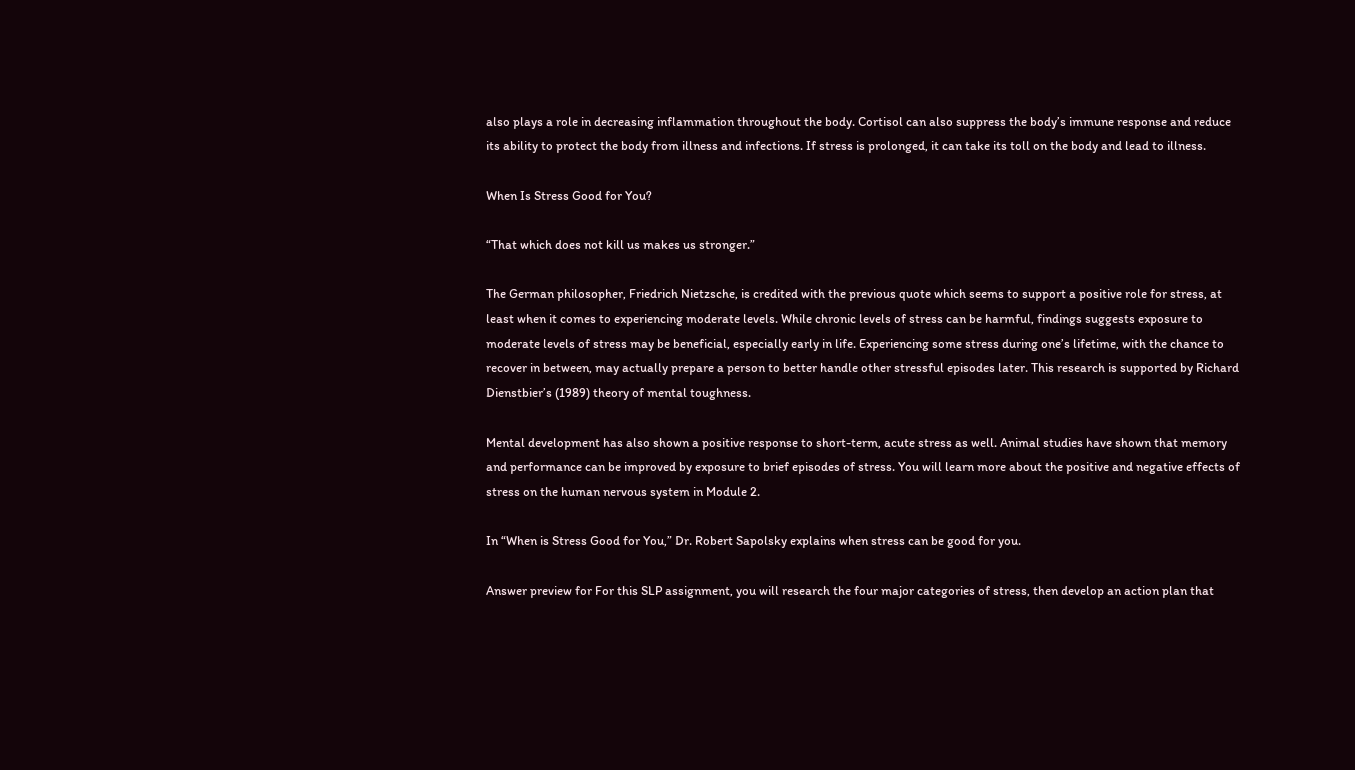also plays a role in decreasing inflammation throughout the body. Cortisol can also suppress the body’s immune response and reduce its ability to protect the body from illness and infections. If stress is prolonged, it can take its toll on the body and lead to illness.

When Is Stress Good for You?

“That which does not kill us makes us stronger.”

The German philosopher, Friedrich Nietzsche, is credited with the previous quote which seems to support a positive role for stress, at least when it comes to experiencing moderate levels. While chronic levels of stress can be harmful, findings suggests exposure to moderate levels of stress may be beneficial, especially early in life. Experiencing some stress during one’s lifetime, with the chance to recover in between, may actually prepare a person to better handle other stressful episodes later. This research is supported by Richard Dienstbier’s (1989) theory of mental toughness.

Mental development has also shown a positive response to short-term, acute stress as well. Animal studies have shown that memory and performance can be improved by exposure to brief episodes of stress. You will learn more about the positive and negative effects of stress on the human nervous system in Module 2.

In “When is Stress Good for You,” Dr. Robert Sapolsky explains when stress can be good for you.

Answer preview for For this SLP assignment, you will research the four major categories of stress, then develop an action plan that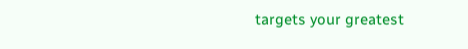targets your greatest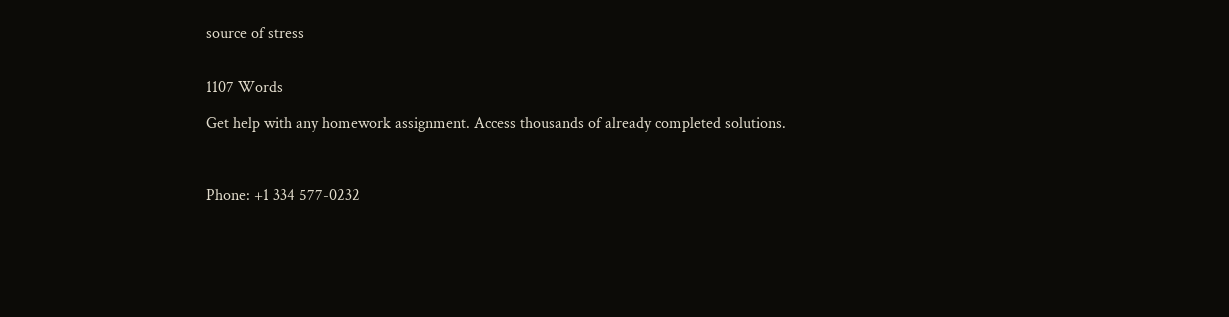source of stress


1107 Words

Get help with any homework assignment. Access thousands of already completed solutions.



Phone: +1 334 577-0232